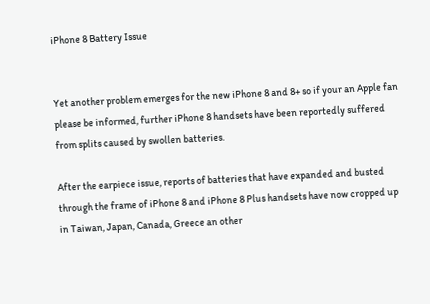iPhone 8 Battery Issue


Yet another problem emerges for the new iPhone 8 and 8+ so if your an Apple fan please be informed, further iPhone 8 handsets have been reportedly suffered from splits caused by swollen batteries.

After the earpiece issue, reports of batteries that have expanded and busted through the frame of iPhone 8 and iPhone 8 Plus handsets have now cropped up in Taiwan, Japan, Canada, Greece an other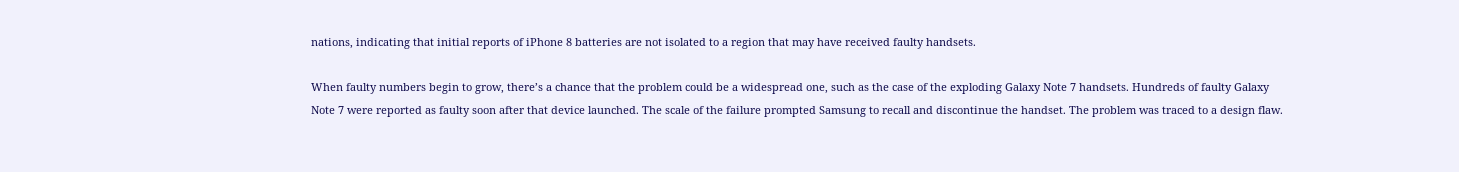nations, indicating that initial reports of iPhone 8 batteries are not isolated to a region that may have received faulty handsets.

When faulty numbers begin to grow, there’s a chance that the problem could be a widespread one, such as the case of the exploding Galaxy Note 7 handsets. Hundreds of faulty Galaxy Note 7 were reported as faulty soon after that device launched. The scale of the failure prompted Samsung to recall and discontinue the handset. The problem was traced to a design flaw.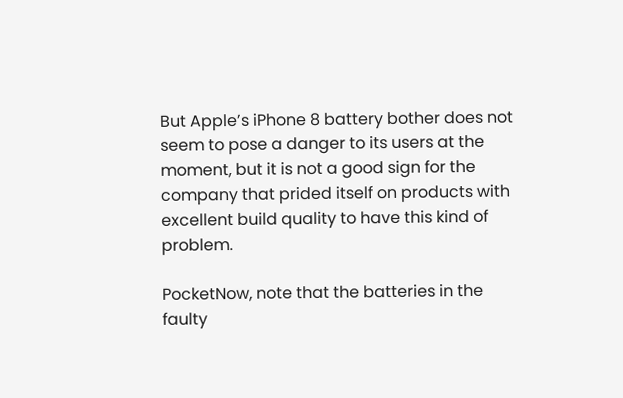But Apple’s iPhone 8 battery bother does not seem to pose a danger to its users at the moment, but it is not a good sign for the company that prided itself on products with excellent build quality to have this kind of problem.

PocketNow, note that the batteries in the faulty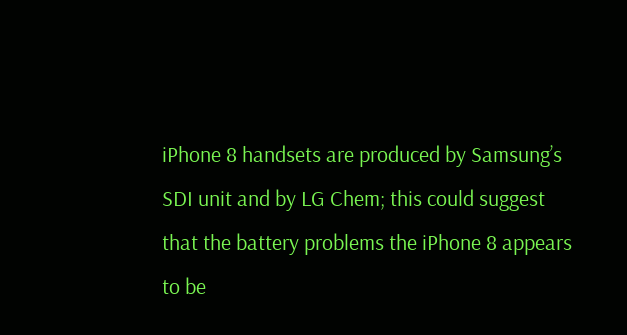iPhone 8 handsets are produced by Samsung’s SDI unit and by LG Chem; this could suggest that the battery problems the iPhone 8 appears to be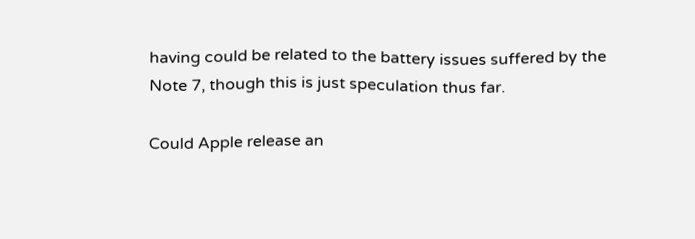having could be related to the battery issues suffered by the Note 7, though this is just speculation thus far.

Could Apple release an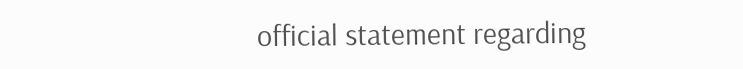official statement regarding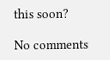this soon?

No comments